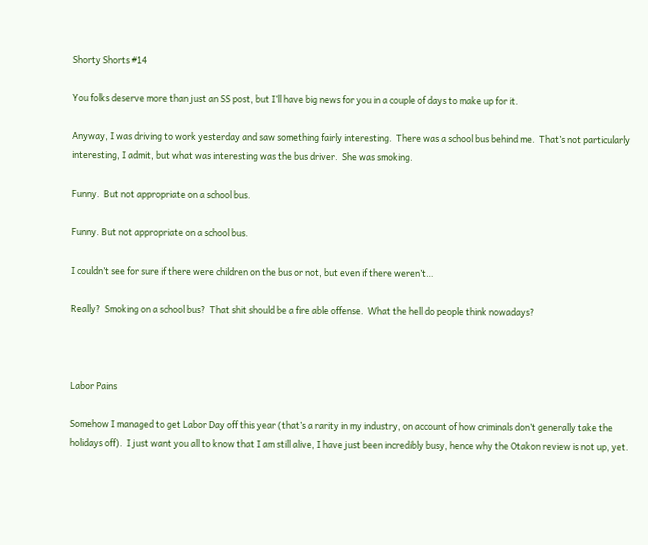Shorty Shorts #14

You folks deserve more than just an SS post, but I’ll have big news for you in a couple of days to make up for it.

Anyway, I was driving to work yesterday and saw something fairly interesting.  There was a school bus behind me.  That’s not particularly interesting, I admit, but what was interesting was the bus driver.  She was smoking.

Funny.  But not appropriate on a school bus.

Funny. But not appropriate on a school bus.

I couldn’t see for sure if there were children on the bus or not, but even if there weren’t…

Really?  Smoking on a school bus?  That shit should be a fire able offense.  What the hell do people think nowadays?



Labor Pains

Somehow I managed to get Labor Day off this year (that’s a rarity in my industry, on account of how criminals don’t generally take the holidays off).  I just want you all to know that I am still alive, I have just been incredibly busy, hence why the Otakon review is not up, yet.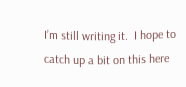I’m still writing it.  I hope to catch up a bit on this here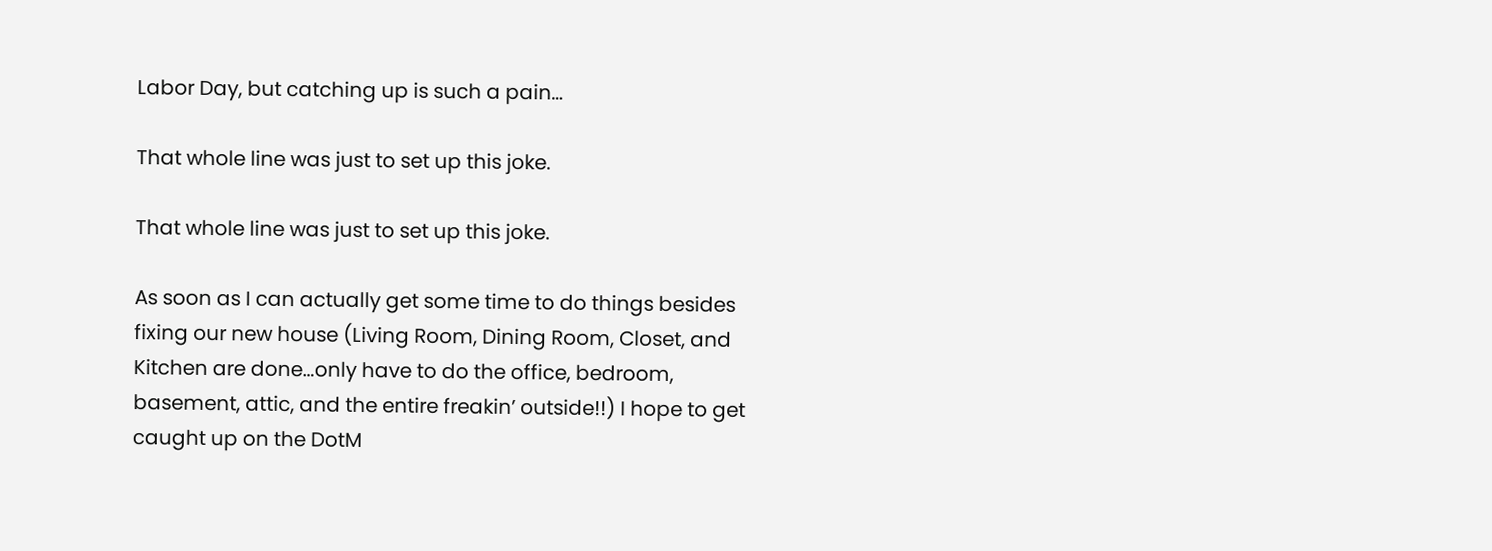Labor Day, but catching up is such a pain…

That whole line was just to set up this joke.

That whole line was just to set up this joke.

As soon as I can actually get some time to do things besides fixing our new house (Living Room, Dining Room, Closet, and Kitchen are done…only have to do the office, bedroom, basement, attic, and the entire freakin’ outside!!) I hope to get caught up on the DotM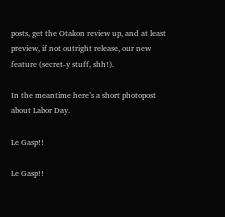posts, get the Otakon review up, and at least preview, if not outright release, our new feature (secret-y stuff, shh!).

In the meantime here’s a short photopost about Labor Day.

Le Gasp!!

Le Gasp!!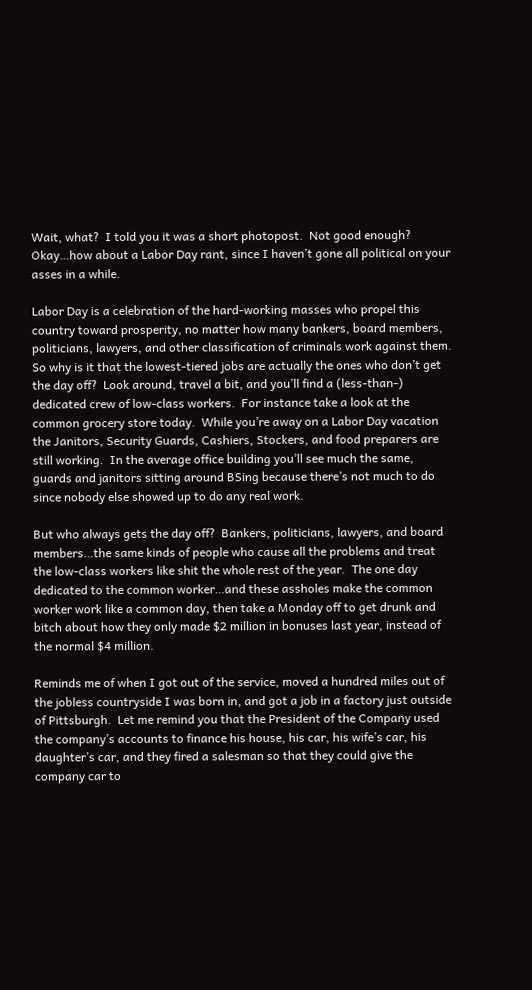Wait, what?  I told you it was a short photopost.  Not good enough?  Okay…how about a Labor Day rant, since I haven’t gone all political on your asses in a while.

Labor Day is a celebration of the hard-working masses who propel this country toward prosperity, no matter how many bankers, board members, politicians, lawyers, and other classification of criminals work against them.  So why is it that the lowest-tiered jobs are actually the ones who don’t get the day off?  Look around, travel a bit, and you’ll find a (less-than-) dedicated crew of low-class workers.  For instance take a look at the common grocery store today.  While you’re away on a Labor Day vacation the Janitors, Security Guards, Cashiers, Stockers, and food preparers are still working.  In the average office building you’ll see much the same, guards and janitors sitting around BSing because there’s not much to do since nobody else showed up to do any real work.

But who always gets the day off?  Bankers, politicians, lawyers, and board members…the same kinds of people who cause all the problems and treat the low-class workers like shit the whole rest of the year.  The one day dedicated to the common worker…and these assholes make the common worker work like a common day, then take a Monday off to get drunk and bitch about how they only made $2 million in bonuses last year, instead of the normal $4 million.

Reminds me of when I got out of the service, moved a hundred miles out of the jobless countryside I was born in, and got a job in a factory just outside of Pittsburgh.  Let me remind you that the President of the Company used the company’s accounts to finance his house, his car, his wife’s car, his daughter’s car, and they fired a salesman so that they could give the company car to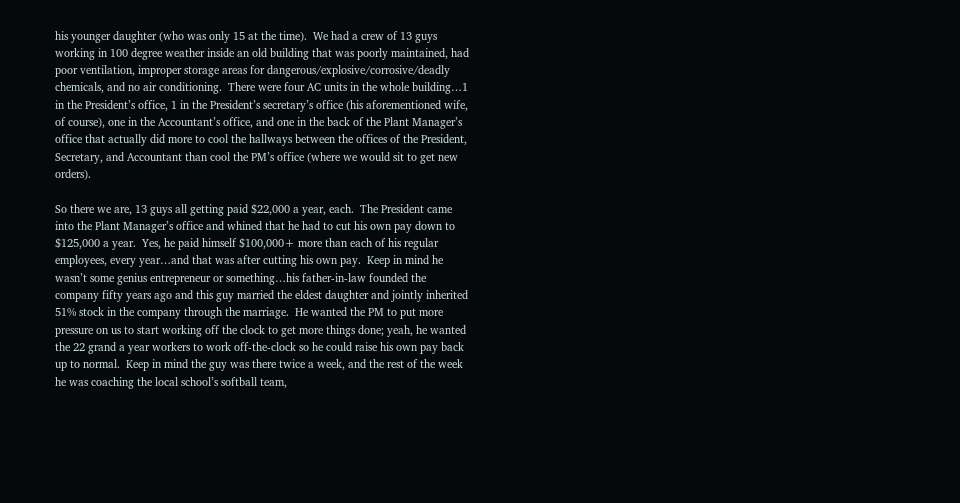his younger daughter (who was only 15 at the time).  We had a crew of 13 guys working in 100 degree weather inside an old building that was poorly maintained, had poor ventilation, improper storage areas for dangerous/explosive/corrosive/deadly chemicals, and no air conditioning.  There were four AC units in the whole building…1 in the President’s office, 1 in the President’s secretary’s office (his aforementioned wife, of course), one in the Accountant’s office, and one in the back of the Plant Manager’s office that actually did more to cool the hallways between the offices of the President, Secretary, and Accountant than cool the PM’s office (where we would sit to get new orders).

So there we are, 13 guys all getting paid $22,000 a year, each.  The President came into the Plant Manager’s office and whined that he had to cut his own pay down to $125,000 a year.  Yes, he paid himself $100,000+ more than each of his regular employees, every year…and that was after cutting his own pay.  Keep in mind he wasn’t some genius entrepreneur or something…his father-in-law founded the company fifty years ago and this guy married the eldest daughter and jointly inherited 51% stock in the company through the marriage.  He wanted the PM to put more pressure on us to start working off the clock to get more things done; yeah, he wanted the 22 grand a year workers to work off-the-clock so he could raise his own pay back up to normal.  Keep in mind the guy was there twice a week, and the rest of the week he was coaching the local school’s softball team,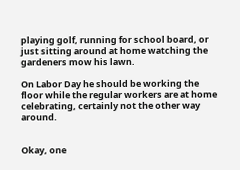playing golf, running for school board, or just sitting around at home watching the gardeners mow his lawn.

On Labor Day he should be working the floor while the regular workers are at home celebrating, certainly not the other way around.


Okay, one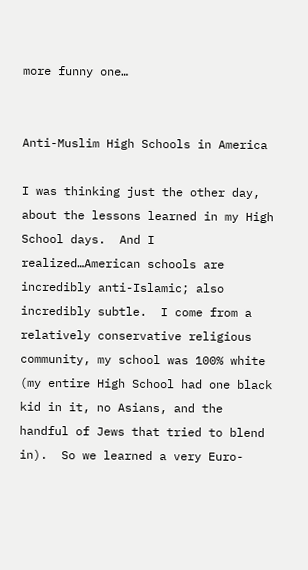more funny one…


Anti-Muslim High Schools in America

I was thinking just the other day, about the lessons learned in my High School days.  And I realized…American schools are incredibly anti-Islamic; also incredibly subtle.  I come from a relatively conservative religious community, my school was 100% white (my entire High School had one black kid in it, no Asians, and the handful of Jews that tried to blend in).  So we learned a very Euro-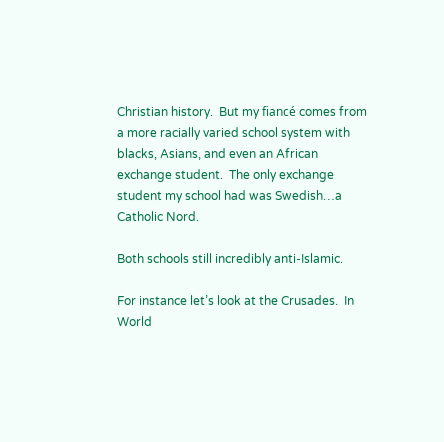Christian history.  But my fiancé comes from a more racially varied school system with blacks, Asians, and even an African exchange student.  The only exchange student my school had was Swedish…a Catholic Nord.

Both schools still incredibly anti-Islamic.

For instance let’s look at the Crusades.  In World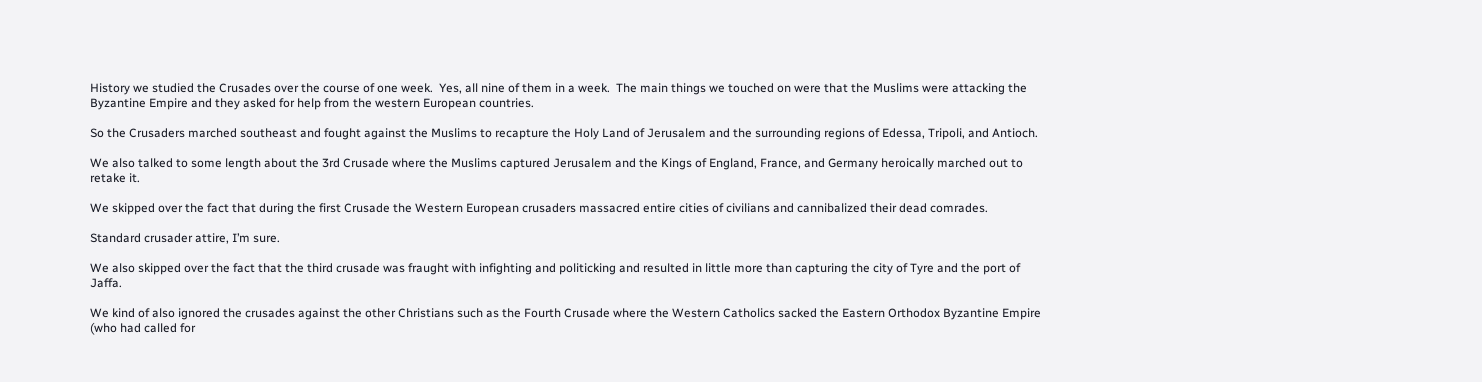History we studied the Crusades over the course of one week.  Yes, all nine of them in a week.  The main things we touched on were that the Muslims were attacking the Byzantine Empire and they asked for help from the western European countries.

So the Crusaders marched southeast and fought against the Muslims to recapture the Holy Land of Jerusalem and the surrounding regions of Edessa, Tripoli, and Antioch.

We also talked to some length about the 3rd Crusade where the Muslims captured Jerusalem and the Kings of England, France, and Germany heroically marched out to retake it.

We skipped over the fact that during the first Crusade the Western European crusaders massacred entire cities of civilians and cannibalized their dead comrades.

Standard crusader attire, I’m sure.

We also skipped over the fact that the third crusade was fraught with infighting and politicking and resulted in little more than capturing the city of Tyre and the port of Jaffa.

We kind of also ignored the crusades against the other Christians such as the Fourth Crusade where the Western Catholics sacked the Eastern Orthodox Byzantine Empire (who had called for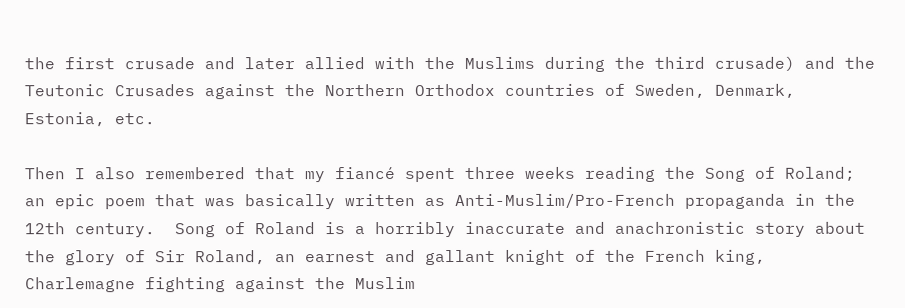the first crusade and later allied with the Muslims during the third crusade) and the Teutonic Crusades against the Northern Orthodox countries of Sweden, Denmark, Estonia, etc.

Then I also remembered that my fiancé spent three weeks reading the Song of Roland; an epic poem that was basically written as Anti-Muslim/Pro-French propaganda in the 12th century.  Song of Roland is a horribly inaccurate and anachronistic story about the glory of Sir Roland, an earnest and gallant knight of the French king, Charlemagne fighting against the Muslim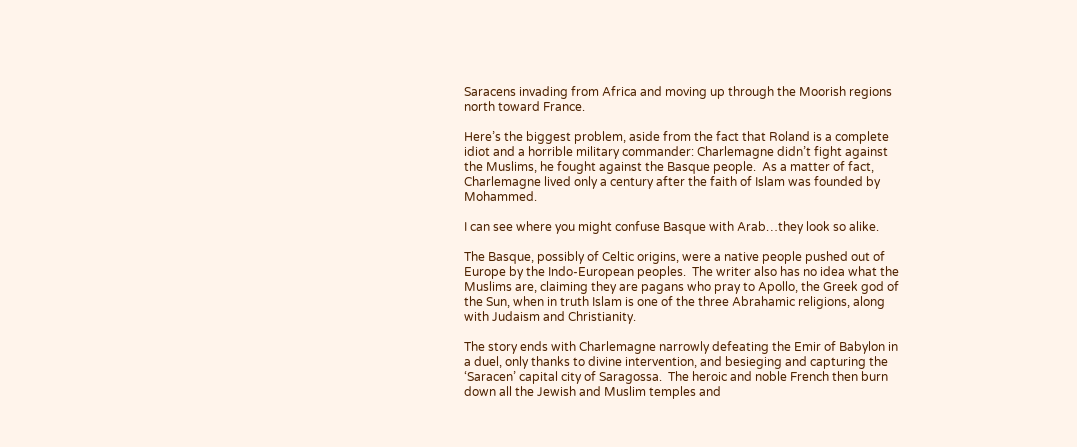Saracens invading from Africa and moving up through the Moorish regions north toward France.

Here’s the biggest problem, aside from the fact that Roland is a complete idiot and a horrible military commander: Charlemagne didn’t fight against the Muslims, he fought against the Basque people.  As a matter of fact, Charlemagne lived only a century after the faith of Islam was founded by Mohammed.

I can see where you might confuse Basque with Arab…they look so alike.

The Basque, possibly of Celtic origins, were a native people pushed out of Europe by the Indo-European peoples.  The writer also has no idea what the Muslims are, claiming they are pagans who pray to Apollo, the Greek god of the Sun, when in truth Islam is one of the three Abrahamic religions, along with Judaism and Christianity.

The story ends with Charlemagne narrowly defeating the Emir of Babylon in a duel, only thanks to divine intervention, and besieging and capturing the ‘Saracen’ capital city of Saragossa.  The heroic and noble French then burn down all the Jewish and Muslim temples and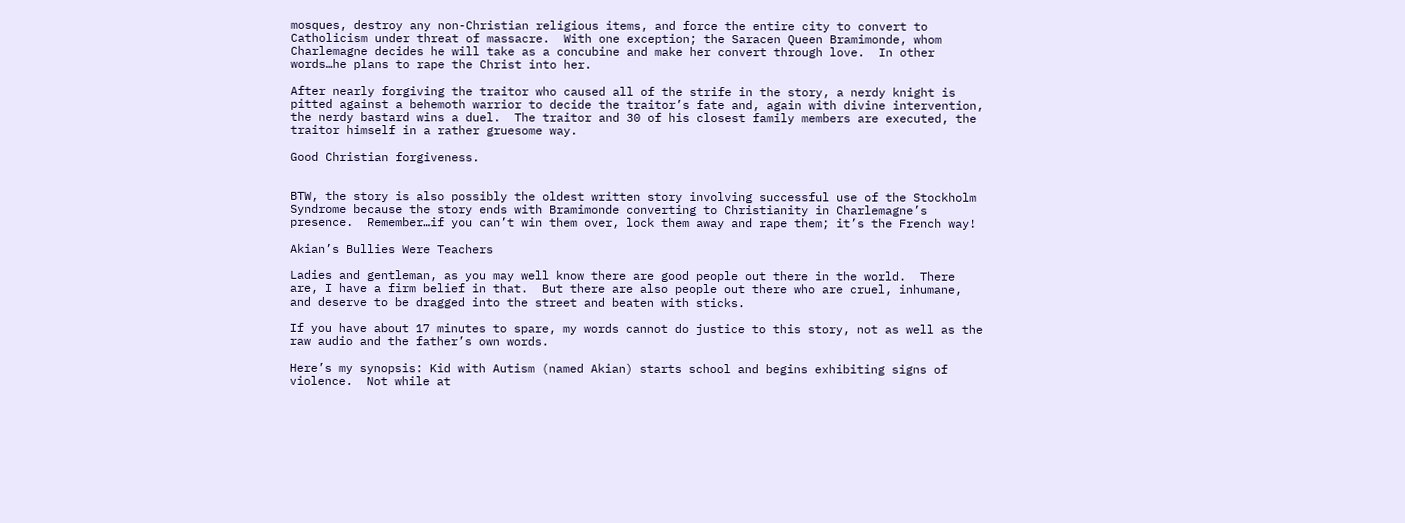mosques, destroy any non-Christian religious items, and force the entire city to convert to Catholicism under threat of massacre.  With one exception; the Saracen Queen Bramimonde, whom Charlemagne decides he will take as a concubine and make her convert through love.  In other words…he plans to rape the Christ into her.

After nearly forgiving the traitor who caused all of the strife in the story, a nerdy knight is pitted against a behemoth warrior to decide the traitor’s fate and, again with divine intervention, the nerdy bastard wins a duel.  The traitor and 30 of his closest family members are executed, the traitor himself in a rather gruesome way.

Good Christian forgiveness.


BTW, the story is also possibly the oldest written story involving successful use of the Stockholm Syndrome because the story ends with Bramimonde converting to Christianity in Charlemagne’s presence.  Remember…if you can’t win them over, lock them away and rape them; it’s the French way!

Akian’s Bullies Were Teachers

Ladies and gentleman, as you may well know there are good people out there in the world.  There are, I have a firm belief in that.  But there are also people out there who are cruel, inhumane, and deserve to be dragged into the street and beaten with sticks.

If you have about 17 minutes to spare, my words cannot do justice to this story, not as well as the raw audio and the father’s own words.

Here’s my synopsis: Kid with Autism (named Akian) starts school and begins exhibiting signs of violence.  Not while at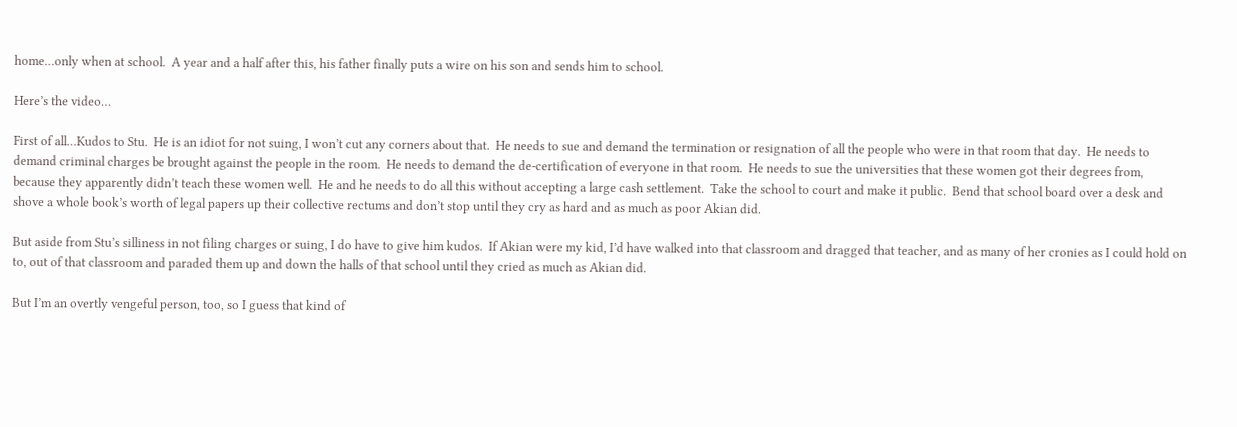home…only when at school.  A year and a half after this, his father finally puts a wire on his son and sends him to school.

Here’s the video…

First of all…Kudos to Stu.  He is an idiot for not suing, I won’t cut any corners about that.  He needs to sue and demand the termination or resignation of all the people who were in that room that day.  He needs to demand criminal charges be brought against the people in the room.  He needs to demand the de-certification of everyone in that room.  He needs to sue the universities that these women got their degrees from, because they apparently didn’t teach these women well.  He and he needs to do all this without accepting a large cash settlement.  Take the school to court and make it public.  Bend that school board over a desk and shove a whole book’s worth of legal papers up their collective rectums and don’t stop until they cry as hard and as much as poor Akian did.

But aside from Stu’s silliness in not filing charges or suing, I do have to give him kudos.  If Akian were my kid, I’d have walked into that classroom and dragged that teacher, and as many of her cronies as I could hold on to, out of that classroom and paraded them up and down the halls of that school until they cried as much as Akian did.

But I’m an overtly vengeful person, too, so I guess that kind of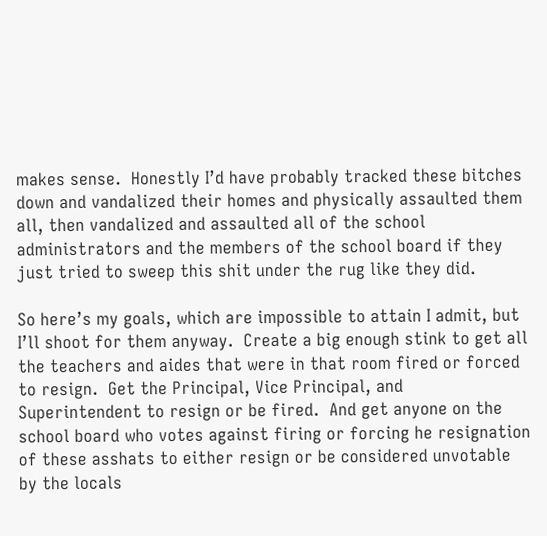makes sense.  Honestly I’d have probably tracked these bitches down and vandalized their homes and physically assaulted them all, then vandalized and assaulted all of the school administrators and the members of the school board if they just tried to sweep this shit under the rug like they did.

So here’s my goals, which are impossible to attain I admit, but I’ll shoot for them anyway.  Create a big enough stink to get all the teachers and aides that were in that room fired or forced to resign.  Get the Principal, Vice Principal, and Superintendent to resign or be fired.  And get anyone on the school board who votes against firing or forcing he resignation of these asshats to either resign or be considered unvotable by the locals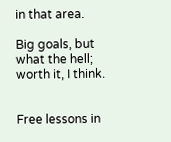in that area.

Big goals, but what the hell; worth it, I think.


Free lessons in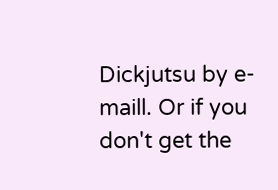Dickjutsu by e-maill. Or if you don't get the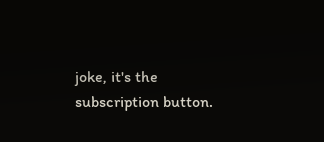joke, it's the subscription button.